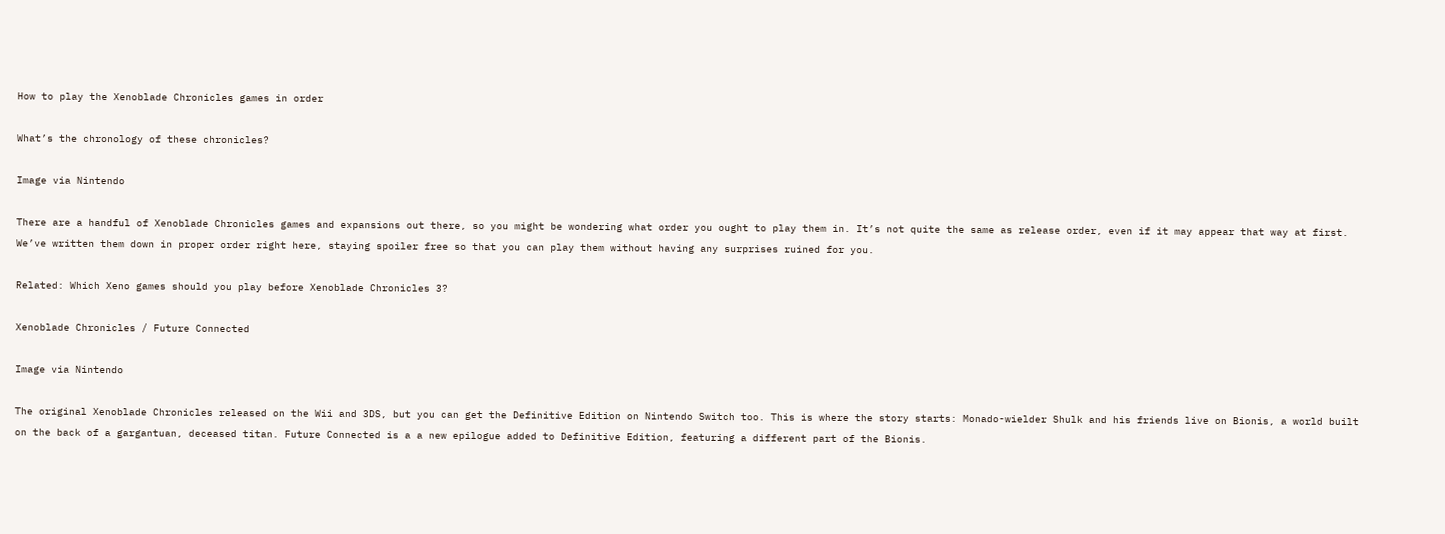How to play the Xenoblade Chronicles games in order

What’s the chronology of these chronicles?

Image via Nintendo

There are a handful of Xenoblade Chronicles games and expansions out there, so you might be wondering what order you ought to play them in. It’s not quite the same as release order, even if it may appear that way at first. We’ve written them down in proper order right here, staying spoiler free so that you can play them without having any surprises ruined for you.

Related: Which Xeno games should you play before Xenoblade Chronicles 3?

Xenoblade Chronicles / Future Connected

Image via Nintendo

The original Xenoblade Chronicles released on the Wii and 3DS, but you can get the Definitive Edition on Nintendo Switch too. This is where the story starts: Monado-wielder Shulk and his friends live on Bionis, a world built on the back of a gargantuan, deceased titan. Future Connected is a a new epilogue added to Definitive Edition, featuring a different part of the Bionis.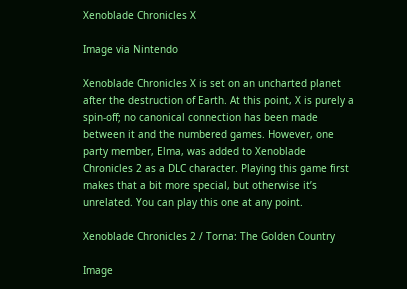Xenoblade Chronicles X

Image via Nintendo

Xenoblade Chronicles X is set on an uncharted planet after the destruction of Earth. At this point, X is purely a spin-off; no canonical connection has been made between it and the numbered games. However, one party member, Elma, was added to Xenoblade Chronicles 2 as a DLC character. Playing this game first makes that a bit more special, but otherwise it’s unrelated. You can play this one at any point.

Xenoblade Chronicles 2 / Torna: The Golden Country

Image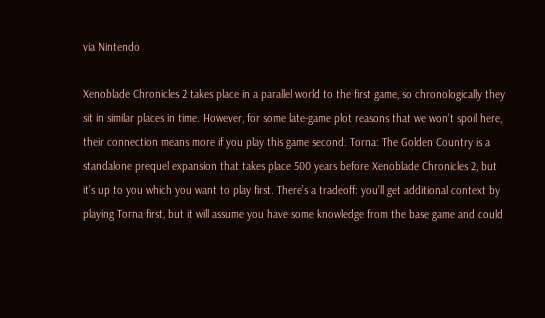via Nintendo

Xenoblade Chronicles 2 takes place in a parallel world to the first game, so chronologically they sit in similar places in time. However, for some late-game plot reasons that we won’t spoil here, their connection means more if you play this game second. Torna: The Golden Country is a standalone prequel expansion that takes place 500 years before Xenoblade Chronicles 2, but it’s up to you which you want to play first. There’s a tradeoff: you’ll get additional context by playing Torna first, but it will assume you have some knowledge from the base game and could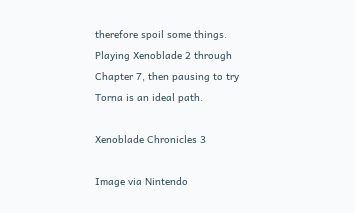therefore spoil some things. Playing Xenoblade 2 through Chapter 7, then pausing to try Torna is an ideal path.

Xenoblade Chronicles 3

Image via Nintendo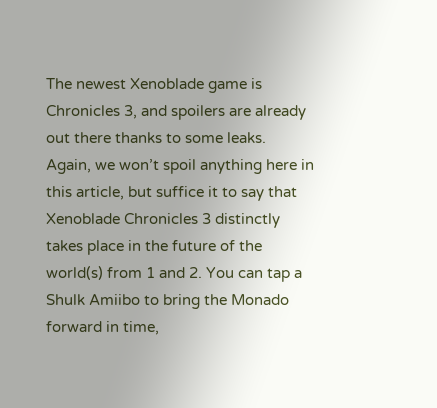The newest Xenoblade game is Chronicles 3, and spoilers are already out there thanks to some leaks. Again, we won’t spoil anything here in this article, but suffice it to say that Xenoblade Chronicles 3 distinctly takes place in the future of the world(s) from 1 and 2. You can tap a Shulk Amiibo to bring the Monado forward in time,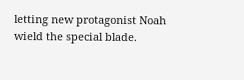letting new protagonist Noah wield the special blade.